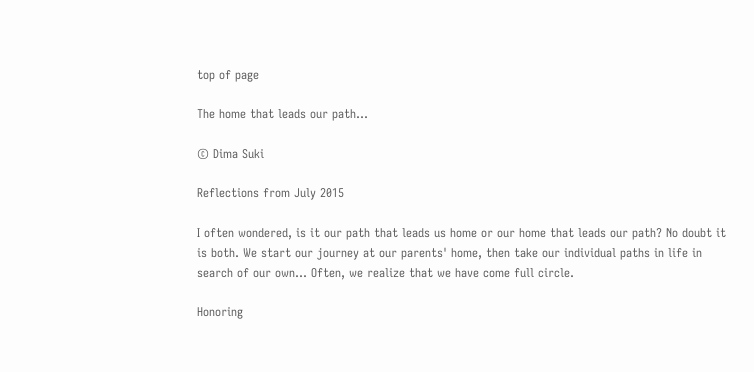top of page

The home that leads our path...

© Dima Suki

Reflections from July 2015

I often wondered, is it our path that leads us home or our home that leads our path? No doubt it is both. We start our journey at our parents' home, then take our individual paths in life in search of our own... Often, we realize that we have come full circle.

Honoring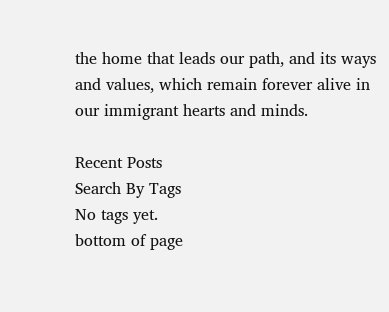the home that leads our path, and its ways and values, which remain forever alive in our immigrant hearts and minds.

Recent Posts
Search By Tags
No tags yet.
bottom of page